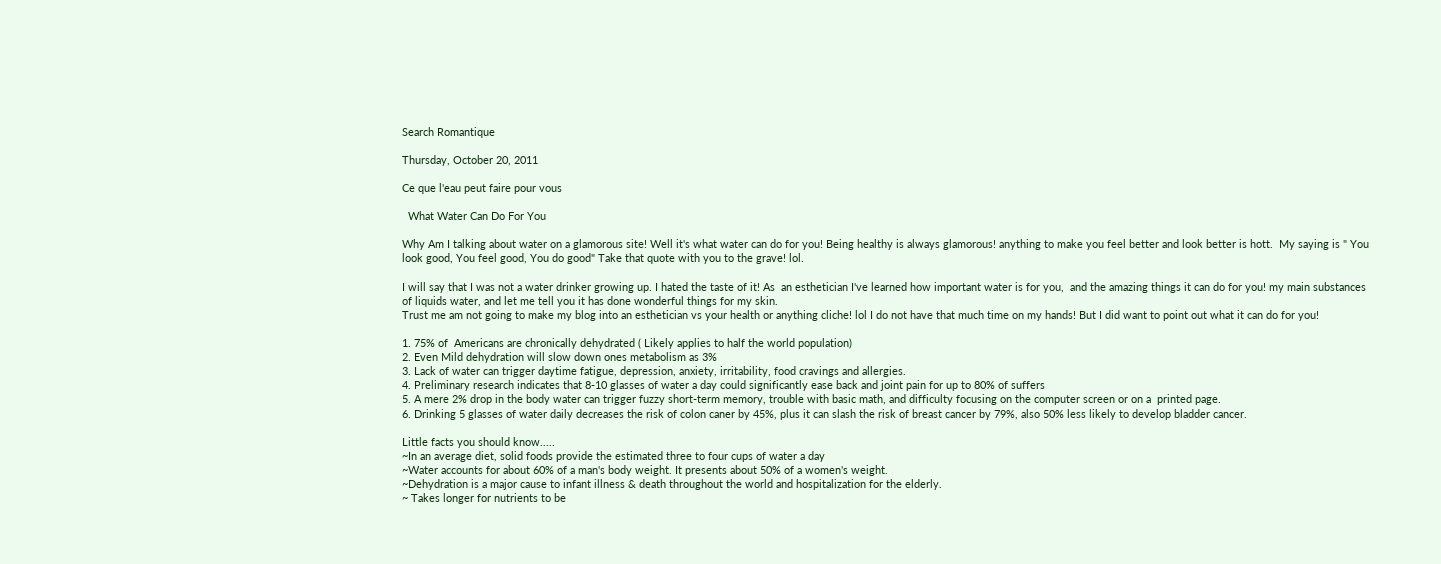Search Romantique

Thursday, October 20, 2011

Ce que l'eau peut faire pour vous

  What Water Can Do For You

Why Am I talking about water on a glamorous site! Well it's what water can do for you! Being healthy is always glamorous! anything to make you feel better and look better is hott.  My saying is " You look good, You feel good, You do good" Take that quote with you to the grave! lol.

I will say that I was not a water drinker growing up. I hated the taste of it! As  an esthetician I've learned how important water is for you,  and the amazing things it can do for you! my main substances of liquids water, and let me tell you it has done wonderful things for my skin.
Trust me am not going to make my blog into an esthetician vs your health or anything cliche! lol I do not have that much time on my hands! But I did want to point out what it can do for you!

1. 75% of  Americans are chronically dehydrated ( Likely applies to half the world population)
2. Even Mild dehydration will slow down ones metabolism as 3%
3. Lack of water can trigger daytime fatigue, depression, anxiety, irritability, food cravings and allergies.
4. Preliminary research indicates that 8-10 glasses of water a day could significantly ease back and joint pain for up to 80% of suffers
5. A mere 2% drop in the body water can trigger fuzzy short-term memory, trouble with basic math, and difficulty focusing on the computer screen or on a  printed page.
6. Drinking 5 glasses of water daily decreases the risk of colon caner by 45%, plus it can slash the risk of breast cancer by 79%, also 50% less likely to develop bladder cancer.

Little facts you should know.....
~In an average diet, solid foods provide the estimated three to four cups of water a day
~Water accounts for about 60% of a man's body weight. It presents about 50% of a women's weight.
~Dehydration is a major cause to infant illness & death throughout the world and hospitalization for the elderly.
~ Takes longer for nutrients to be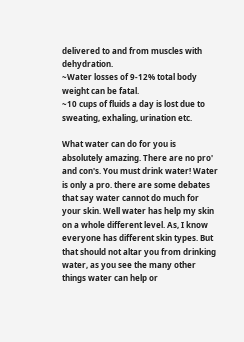delivered to and from muscles with dehydration.
~Water losses of 9-12% total body weight can be fatal.
~10 cups of fluids a day is lost due to sweating, exhaling, urination etc.

What water can do for you is absolutely amazing. There are no pro' and con's. You must drink water! Water is only a pro. there are some debates that say water cannot do much for your skin. Well water has help my skin on a whole different level. As, I know everyone has different skin types. But that should not altar you from drinking water, as you see the many other things water can help or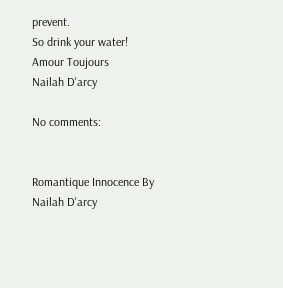prevent.
So drink your water!
Amour Toujours
Nailah D'arcy

No comments:


Romantique Innocence By Nailah D'arcy